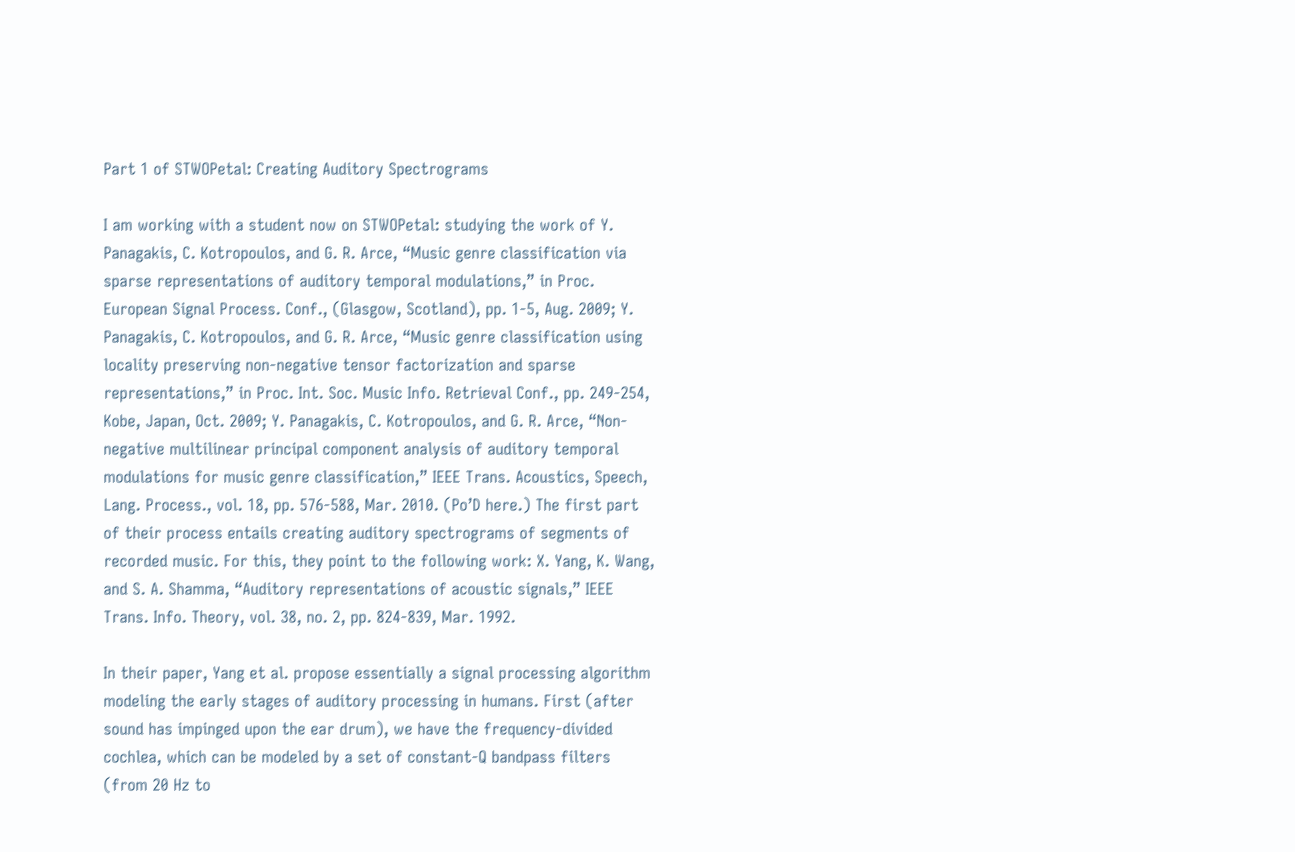Part 1 of STWOPetal: Creating Auditory Spectrograms

I am working with a student now on STWOPetal: studying the work of Y. Panagakis, C. Kotropoulos, and G. R. Arce, “Music genre classification via sparse representations of auditory temporal modulations,” in Proc. European Signal Process. Conf., (Glasgow, Scotland), pp. 1-5, Aug. 2009; Y. Panagakis, C. Kotropoulos, and G. R. Arce, “Music genre classification using locality preserving non-negative tensor factorization and sparse representations,” in Proc. Int. Soc. Music Info. Retrieval Conf., pp. 249-254, Kobe, Japan, Oct. 2009; Y. Panagakis, C. Kotropoulos, and G. R. Arce, “Non-negative multilinear principal component analysis of auditory temporal modulations for music genre classification,” IEEE Trans. Acoustics, Speech, Lang. Process., vol. 18, pp. 576-588, Mar. 2010. (Po’D here.) The first part of their process entails creating auditory spectrograms of segments of recorded music. For this, they point to the following work: X. Yang, K. Wang, and S. A. Shamma, “Auditory representations of acoustic signals,” IEEE Trans. Info. Theory, vol. 38, no. 2, pp. 824-839, Mar. 1992.

In their paper, Yang et al. propose essentially a signal processing algorithm modeling the early stages of auditory processing in humans. First (after sound has impinged upon the ear drum), we have the frequency-divided cochlea, which can be modeled by a set of constant-Q bandpass filters (from 20 Hz to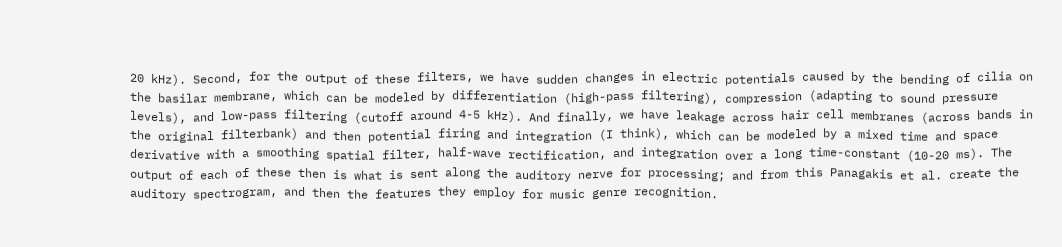20 kHz). Second, for the output of these filters, we have sudden changes in electric potentials caused by the bending of cilia on the basilar membrane, which can be modeled by differentiation (high-pass filtering), compression (adapting to sound pressure levels), and low-pass filtering (cutoff around 4-5 kHz). And finally, we have leakage across hair cell membranes (across bands in the original filterbank) and then potential firing and integration (I think), which can be modeled by a mixed time and space derivative with a smoothing spatial filter, half-wave rectification, and integration over a long time-constant (10-20 ms). The output of each of these then is what is sent along the auditory nerve for processing; and from this Panagakis et al. create the auditory spectrogram, and then the features they employ for music genre recognition.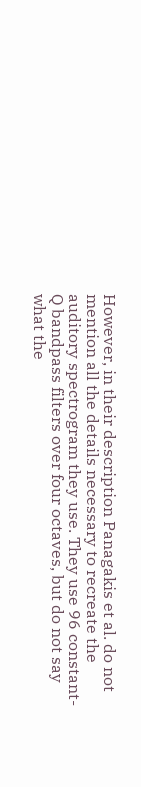However, in their description Panagakis et al. do not mention all the details necessary to recreate the auditory spectrogram they use. They use 96 constant-Q bandpass filters over four octaves, but do not say what the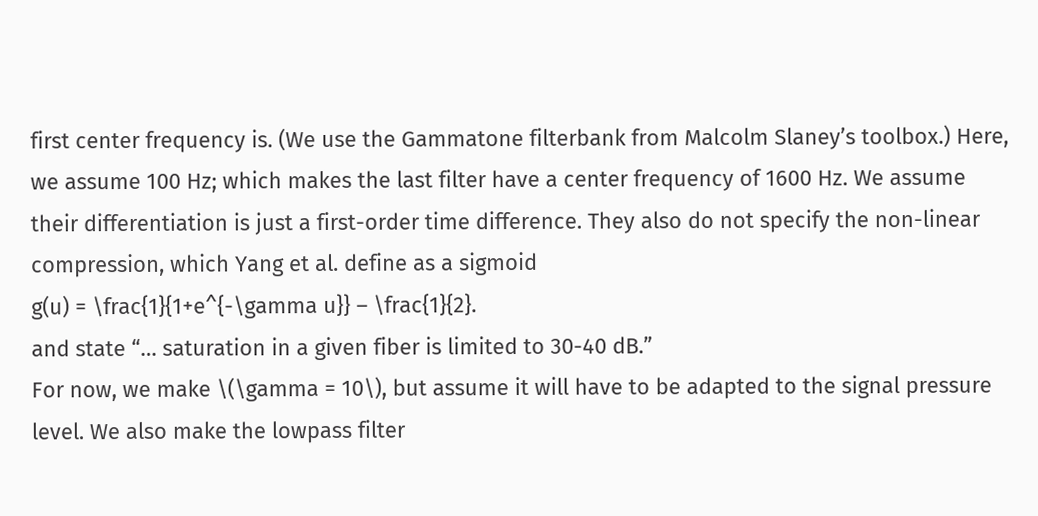first center frequency is. (We use the Gammatone filterbank from Malcolm Slaney’s toolbox.) Here, we assume 100 Hz; which makes the last filter have a center frequency of 1600 Hz. We assume their differentiation is just a first-order time difference. They also do not specify the non-linear compression, which Yang et al. define as a sigmoid
g(u) = \frac{1}{1+e^{-\gamma u}} – \frac{1}{2}.
and state “… saturation in a given fiber is limited to 30-40 dB.”
For now, we make \(\gamma = 10\), but assume it will have to be adapted to the signal pressure level. We also make the lowpass filter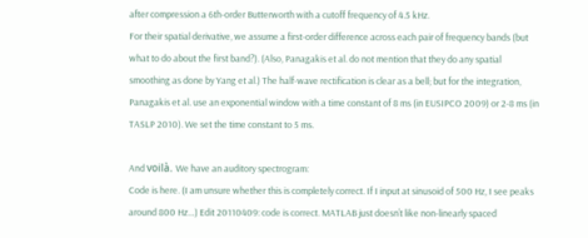after compression a 6th-order Butterworth with a cutoff frequency of 4.5 kHz.
For their spatial derivative, we assume a first-order difference across each pair of frequency bands (but what to do about the first band?). (Also, Panagakis et al. do not mention that they do any spatial smoothing as done by Yang et al.) The half-wave rectification is clear as a bell; but for the integration, Panagakis et al. use an exponential window with a time constant of 8 ms (in EUSIPCO 2009) or 2-8 ms (in TASLP 2010). We set the time constant to 5 ms.

And voilà. We have an auditory spectrogram:
Code is here. (I am unsure whether this is completely correct. If I input at sinusoid of 500 Hz, I see peaks around 800 Hz…) Edit 20110409: code is correct. MATLAB just doesn’t like non-linearly spaced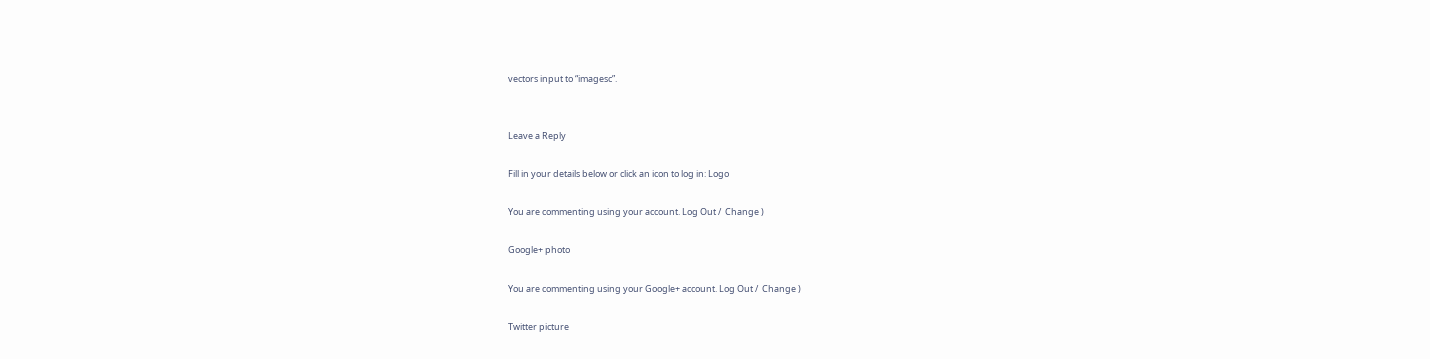vectors input to “imagesc”.


Leave a Reply

Fill in your details below or click an icon to log in: Logo

You are commenting using your account. Log Out /  Change )

Google+ photo

You are commenting using your Google+ account. Log Out /  Change )

Twitter picture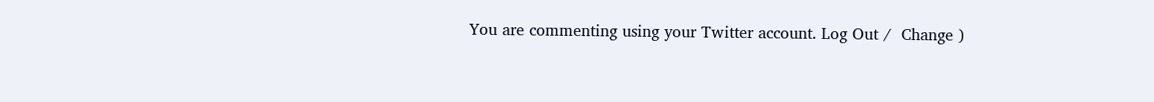You are commenting using your Twitter account. Log Out /  Change )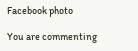Facebook photo

You are commenting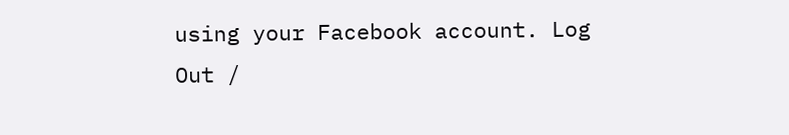using your Facebook account. Log Out /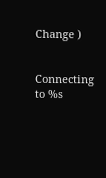Change )


Connecting to %s